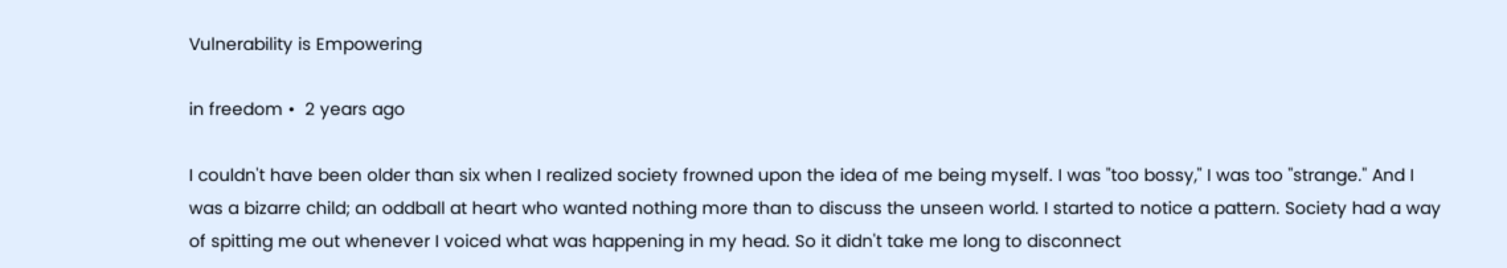Vulnerability is Empowering

in freedom •  2 years ago

I couldn't have been older than six when I realized society frowned upon the idea of me being myself. I was "too bossy," I was too "strange." And I was a bizarre child; an oddball at heart who wanted nothing more than to discuss the unseen world. I started to notice a pattern. Society had a way of spitting me out whenever I voiced what was happening in my head. So it didn't take me long to disconnect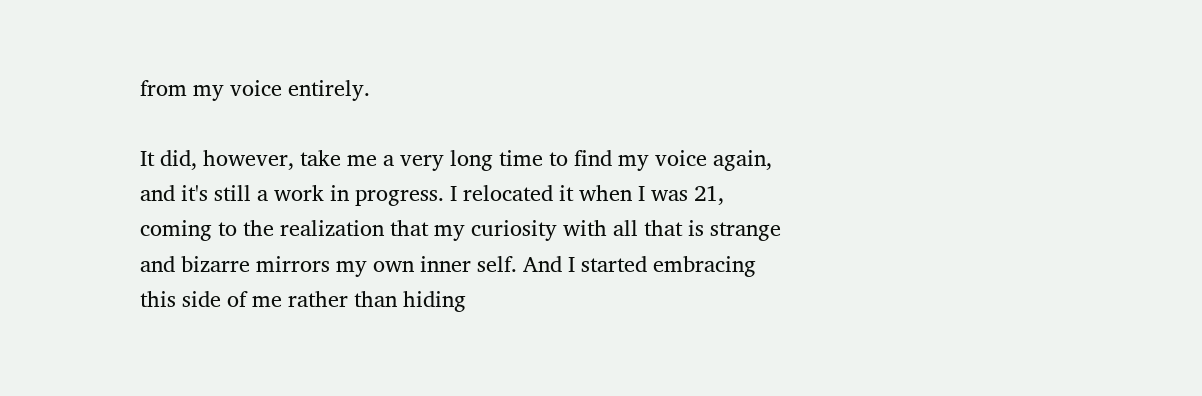from my voice entirely.

It did, however, take me a very long time to find my voice again, and it's still a work in progress. I relocated it when I was 21, coming to the realization that my curiosity with all that is strange and bizarre mirrors my own inner self. And I started embracing this side of me rather than hiding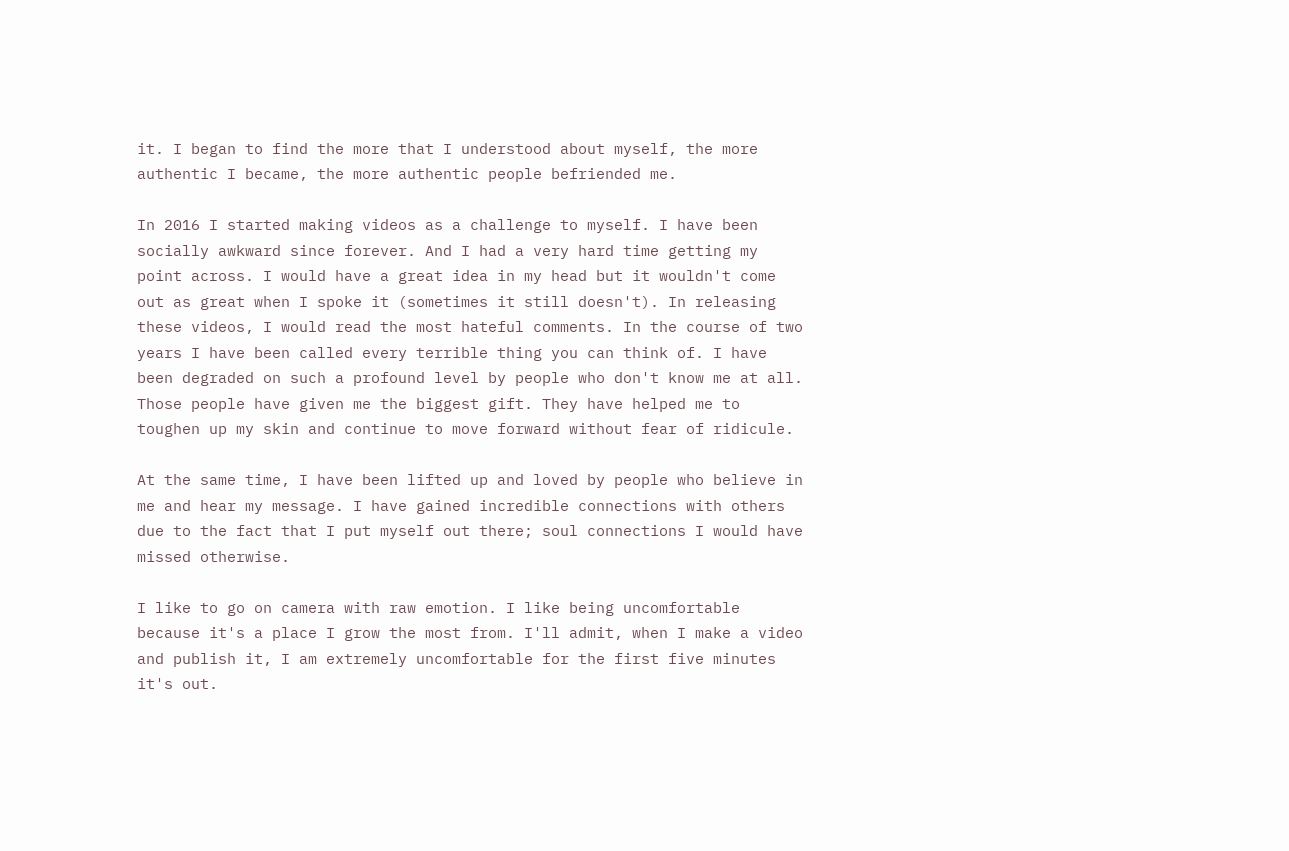it. I began to find the more that I understood about myself, the more authentic I became, the more authentic people befriended me.

In 2016 I started making videos as a challenge to myself. I have been socially awkward since forever. And I had a very hard time getting my point across. I would have a great idea in my head but it wouldn't come out as great when I spoke it (sometimes it still doesn't). In releasing these videos, I would read the most hateful comments. In the course of two years I have been called every terrible thing you can think of. I have been degraded on such a profound level by people who don't know me at all. Those people have given me the biggest gift. They have helped me to toughen up my skin and continue to move forward without fear of ridicule.

At the same time, I have been lifted up and loved by people who believe in me and hear my message. I have gained incredible connections with others due to the fact that I put myself out there; soul connections I would have missed otherwise.

I like to go on camera with raw emotion. I like being uncomfortable because it's a place I grow the most from. I'll admit, when I make a video and publish it, I am extremely uncomfortable for the first five minutes it's out.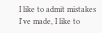I like to admit mistakes I've made, I like to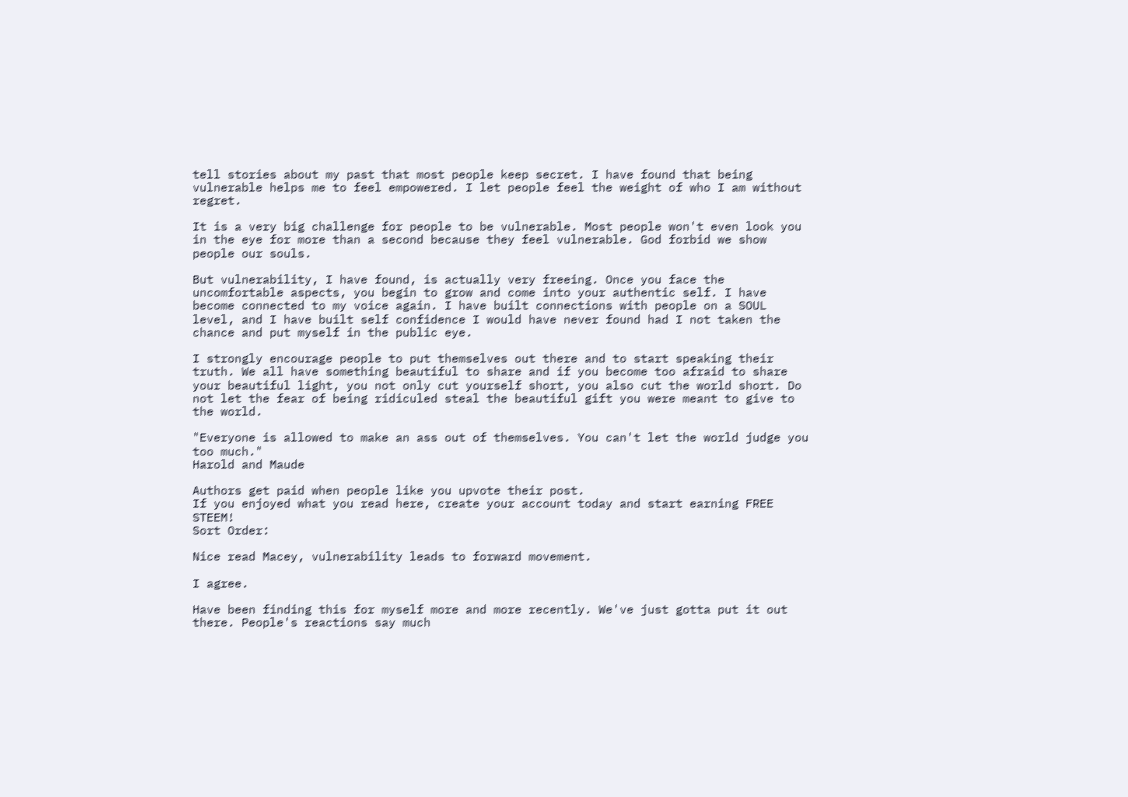tell stories about my past that most people keep secret. I have found that being vulnerable helps me to feel empowered. I let people feel the weight of who I am without regret.

It is a very big challenge for people to be vulnerable. Most people won't even look you in the eye for more than a second because they feel vulnerable. God forbid we show people our souls.

But vulnerability, I have found, is actually very freeing. Once you face the uncomfortable aspects, you begin to grow and come into your authentic self. I have become connected to my voice again. I have built connections with people on a SOUL level, and I have built self confidence I would have never found had I not taken the chance and put myself in the public eye.

I strongly encourage people to put themselves out there and to start speaking their truth. We all have something beautiful to share and if you become too afraid to share your beautiful light, you not only cut yourself short, you also cut the world short. Do not let the fear of being ridiculed steal the beautiful gift you were meant to give to the world.

"Everyone is allowed to make an ass out of themselves. You can't let the world judge you too much."
Harold and Maude

Authors get paid when people like you upvote their post.
If you enjoyed what you read here, create your account today and start earning FREE STEEM!
Sort Order:

Nice read Macey, vulnerability leads to forward movement.

I agree.

Have been finding this for myself more and more recently. We've just gotta put it out there. People's reactions say much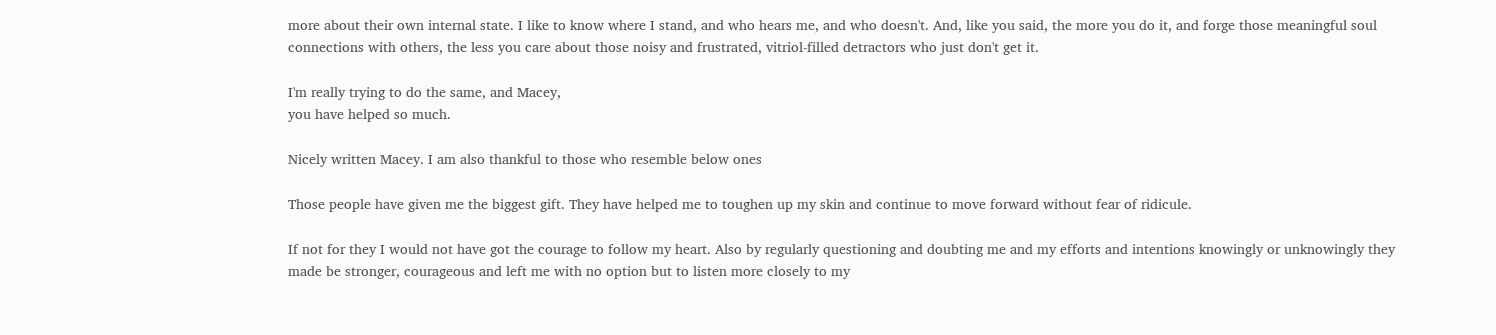more about their own internal state. I like to know where I stand, and who hears me, and who doesn't. And, like you said, the more you do it, and forge those meaningful soul connections with others, the less you care about those noisy and frustrated, vitriol-filled detractors who just don't get it.

I'm really trying to do the same, and Macey,
you have helped so much.

Nicely written Macey. I am also thankful to those who resemble below ones

Those people have given me the biggest gift. They have helped me to toughen up my skin and continue to move forward without fear of ridicule.

If not for they I would not have got the courage to follow my heart. Also by regularly questioning and doubting me and my efforts and intentions knowingly or unknowingly they made be stronger, courageous and left me with no option but to listen more closely to my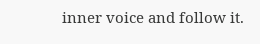inner voice and follow it.